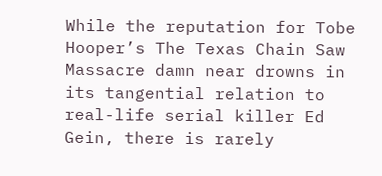While the reputation for Tobe Hooper’s The Texas Chain Saw Massacre damn near drowns in its tangential relation to real-life serial killer Ed Gein, there is rarely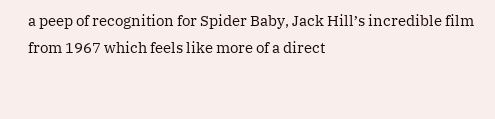a peep of recognition for Spider Baby, Jack Hill’s incredible film from 1967 which feels like more of a direct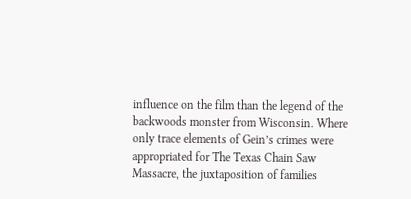influence on the film than the legend of the backwoods monster from Wisconsin. Where only trace elements of Gein’s crimes were appropriated for The Texas Chain Saw Massacre, the juxtaposition of families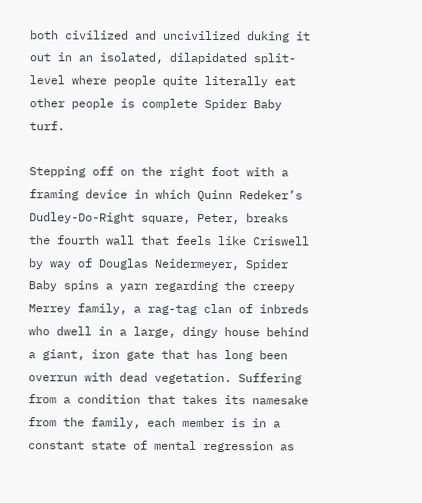both civilized and uncivilized duking it out in an isolated, dilapidated split-level where people quite literally eat other people is complete Spider Baby turf.

Stepping off on the right foot with a framing device in which Quinn Redeker’s Dudley-Do-Right square, Peter, breaks the fourth wall that feels like Criswell by way of Douglas Neidermeyer, Spider Baby spins a yarn regarding the creepy Merrey family, a rag-tag clan of inbreds who dwell in a large, dingy house behind a giant, iron gate that has long been overrun with dead vegetation. Suffering from a condition that takes its namesake from the family, each member is in a constant state of mental regression as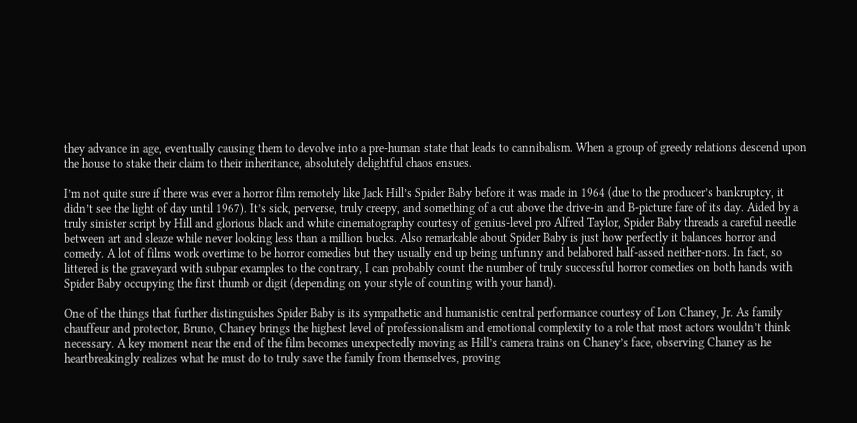they advance in age, eventually causing them to devolve into a pre-human state that leads to cannibalism. When a group of greedy relations descend upon the house to stake their claim to their inheritance, absolutely delightful chaos ensues.

I’m not quite sure if there was ever a horror film remotely like Jack Hill’s Spider Baby before it was made in 1964 (due to the producer’s bankruptcy, it didn’t see the light of day until 1967). It’s sick, perverse, truly creepy, and something of a cut above the drive-in and B-picture fare of its day. Aided by a truly sinister script by Hill and glorious black and white cinematography courtesy of genius-level pro Alfred Taylor, Spider Baby threads a careful needle between art and sleaze while never looking less than a million bucks. Also remarkable about Spider Baby is just how perfectly it balances horror and comedy. A lot of films work overtime to be horror comedies but they usually end up being unfunny and belabored half-assed neither-nors. In fact, so littered is the graveyard with subpar examples to the contrary, I can probably count the number of truly successful horror comedies on both hands with Spider Baby occupying the first thumb or digit (depending on your style of counting with your hand).

One of the things that further distinguishes Spider Baby is its sympathetic and humanistic central performance courtesy of Lon Chaney, Jr. As family chauffeur and protector, Bruno, Chaney brings the highest level of professionalism and emotional complexity to a role that most actors wouldn’t think necessary. A key moment near the end of the film becomes unexpectedly moving as Hill’s camera trains on Chaney’s face, observing Chaney as he heartbreakingly realizes what he must do to truly save the family from themselves, proving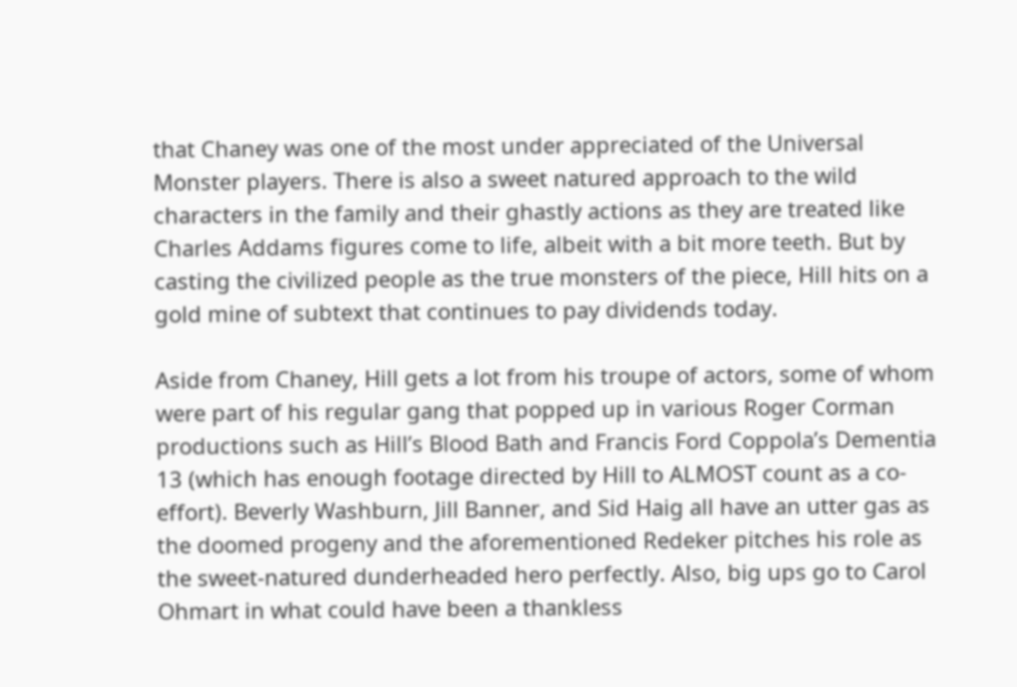that Chaney was one of the most under appreciated of the Universal Monster players. There is also a sweet natured approach to the wild characters in the family and their ghastly actions as they are treated like Charles Addams figures come to life, albeit with a bit more teeth. But by casting the civilized people as the true monsters of the piece, Hill hits on a gold mine of subtext that continues to pay dividends today.

Aside from Chaney, Hill gets a lot from his troupe of actors, some of whom were part of his regular gang that popped up in various Roger Corman productions such as Hill’s Blood Bath and Francis Ford Coppola’s Dementia 13 (which has enough footage directed by Hill to ALMOST count as a co-effort). Beverly Washburn, Jill Banner, and Sid Haig all have an utter gas as the doomed progeny and the aforementioned Redeker pitches his role as the sweet-natured dunderheaded hero perfectly. Also, big ups go to Carol Ohmart in what could have been a thankless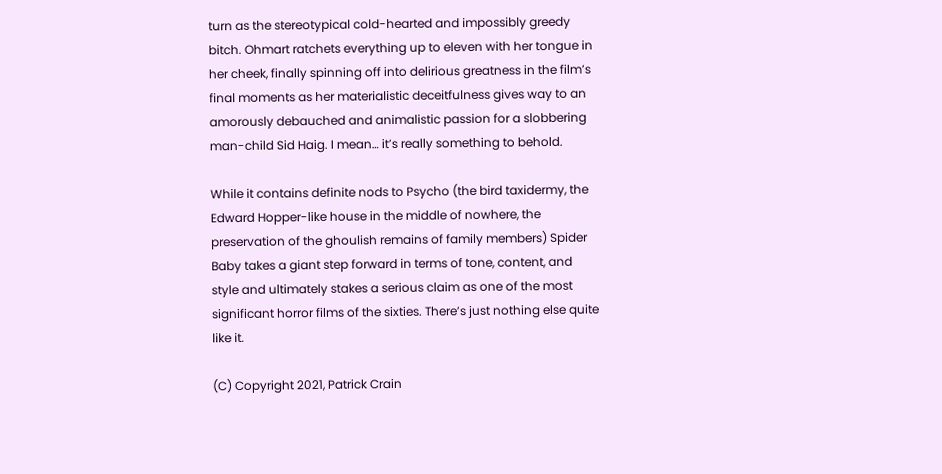turn as the stereotypical cold-hearted and impossibly greedy bitch. Ohmart ratchets everything up to eleven with her tongue in her cheek, finally spinning off into delirious greatness in the film’s final moments as her materialistic deceitfulness gives way to an amorously debauched and animalistic passion for a slobbering man-child Sid Haig. I mean… it’s really something to behold.

While it contains definite nods to Psycho (the bird taxidermy, the Edward Hopper-like house in the middle of nowhere, the preservation of the ghoulish remains of family members) Spider Baby takes a giant step forward in terms of tone, content, and style and ultimately stakes a serious claim as one of the most significant horror films of the sixties. There’s just nothing else quite like it.

(C) Copyright 2021, Patrick Crain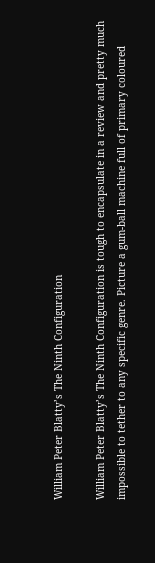William Peter Blatty’s The Ninth Configuration

William Peter Blatty’s The Ninth Configuration is tough to encapsulate in a review and pretty much impossible to tether to any specific genre. Picture a gum-ball machine full of primary coloured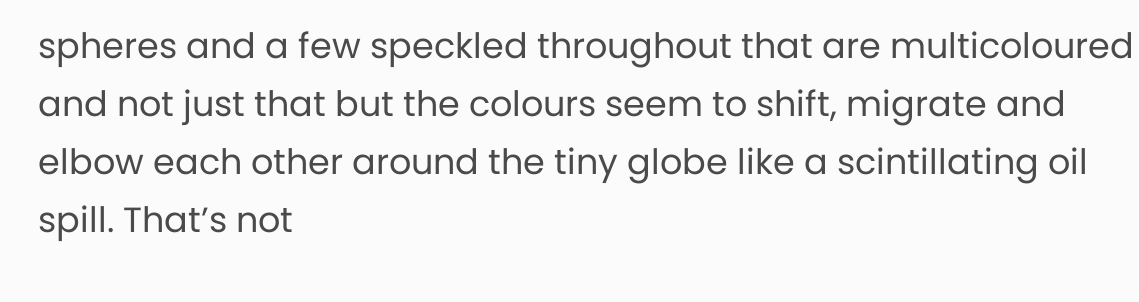spheres and a few speckled throughout that are multicoloured and not just that but the colours seem to shift, migrate and elbow each other around the tiny globe like a scintillating oil spill. That’s not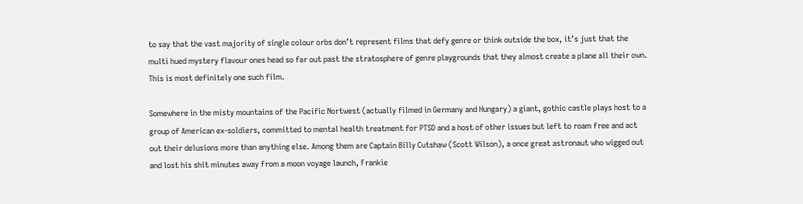to say that the vast majority of single colour orbs don’t represent films that defy genre or think outside the box, it’s just that the multi hued mystery flavour ones head so far out past the stratosphere of genre playgrounds that they almost create a plane all their own. This is most definitely one such film.

Somewhere in the misty mountains of the Pacific Nortwest (actually filmed in Germany and Hungary) a giant, gothic castle plays host to a group of American ex-soldiers, committed to mental health treatment for PTSD and a host of other issues but left to roam free and act out their delusions more than anything else. Among them are Captain Billy Cutshaw (Scott Wilson), a once great astronaut who wigged out and lost his shit minutes away from a moon voyage launch, Frankie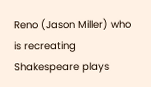Reno (Jason Miller) who is recreating Shakespeare plays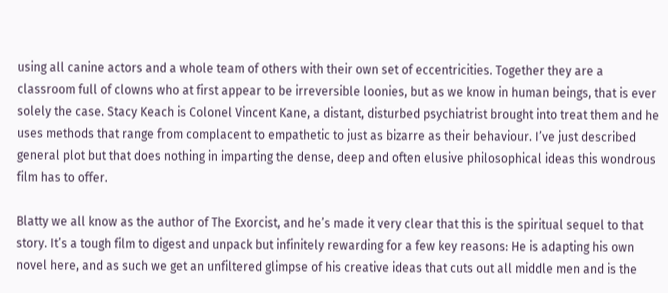using all canine actors and a whole team of others with their own set of eccentricities. Together they are a classroom full of clowns who at first appear to be irreversible loonies, but as we know in human beings, that is ever solely the case. Stacy Keach is Colonel Vincent Kane, a distant, disturbed psychiatrist brought into treat them and he uses methods that range from complacent to empathetic to just as bizarre as their behaviour. I’ve just described general plot but that does nothing in imparting the dense, deep and often elusive philosophical ideas this wondrous film has to offer.

Blatty we all know as the author of The Exorcist, and he’s made it very clear that this is the spiritual sequel to that story. It’s a tough film to digest and unpack but infinitely rewarding for a few key reasons: He is adapting his own novel here, and as such we get an unfiltered glimpse of his creative ideas that cuts out all middle men and is the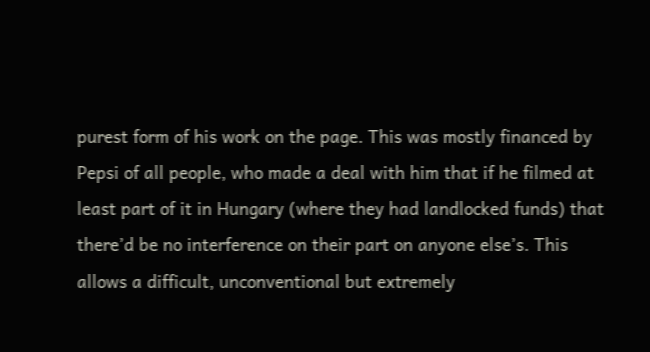purest form of his work on the page. This was mostly financed by Pepsi of all people, who made a deal with him that if he filmed at least part of it in Hungary (where they had landlocked funds) that there’d be no interference on their part on anyone else’s. This allows a difficult, unconventional but extremely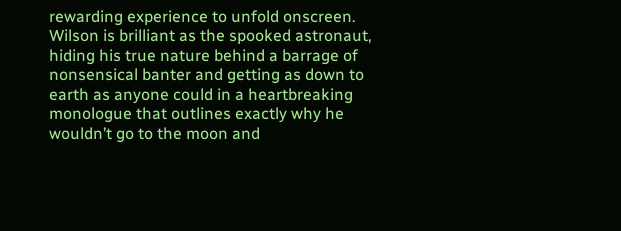rewarding experience to unfold onscreen. Wilson is brilliant as the spooked astronaut, hiding his true nature behind a barrage of nonsensical banter and getting as down to earth as anyone could in a heartbreaking monologue that outlines exactly why he wouldn’t go to the moon and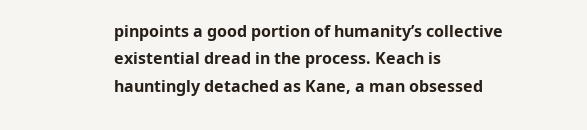pinpoints a good portion of humanity’s collective existential dread in the process. Keach is hauntingly detached as Kane, a man obsessed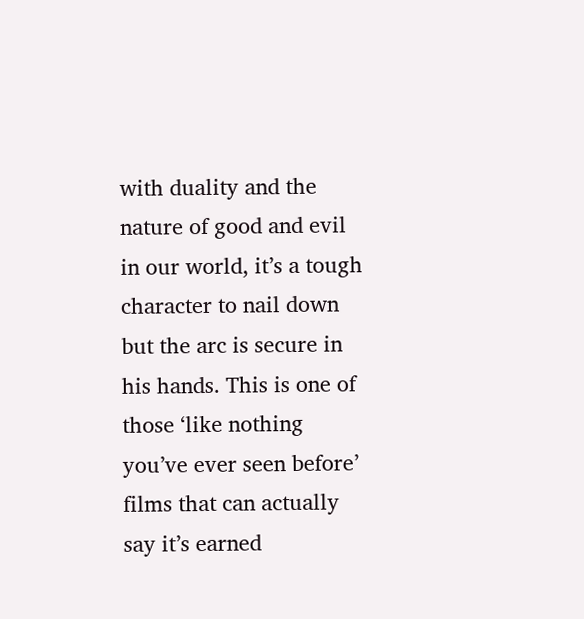with duality and the nature of good and evil in our world, it’s a tough character to nail down but the arc is secure in his hands. This is one of those ‘like nothing you’ve ever seen before’ films that can actually say it’s earned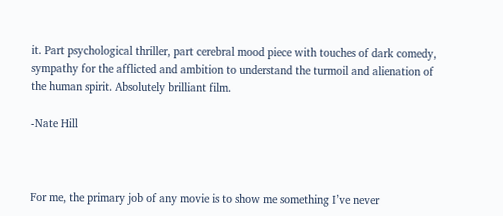it. Part psychological thriller, part cerebral mood piece with touches of dark comedy, sympathy for the afflicted and ambition to understand the turmoil and alienation of the human spirit. Absolutely brilliant film.

-Nate Hill



For me, the primary job of any movie is to show me something I’ve never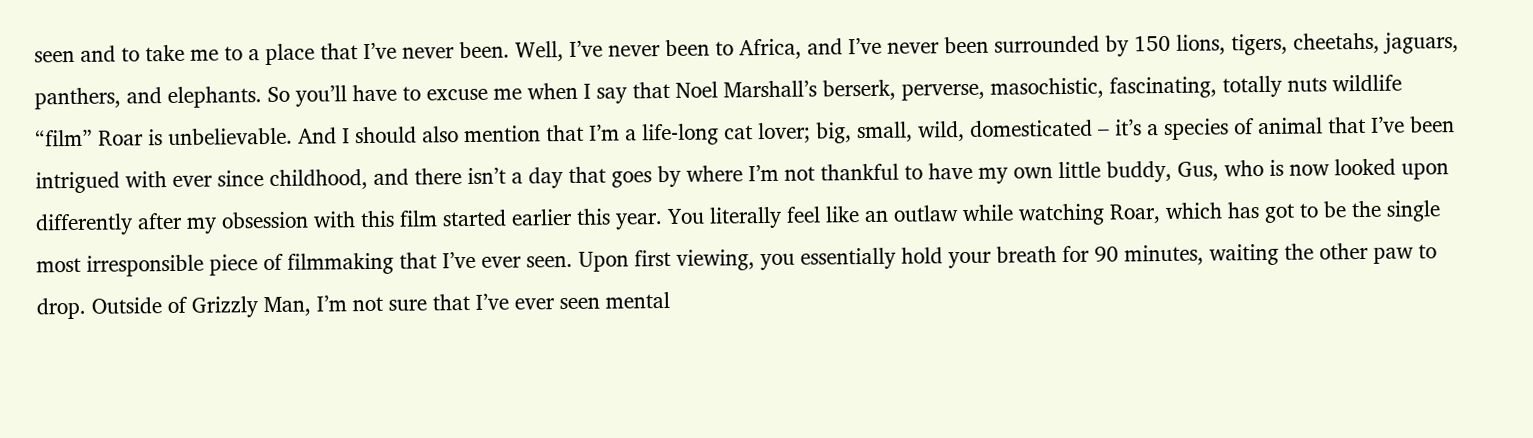seen and to take me to a place that I’ve never been. Well, I’ve never been to Africa, and I’ve never been surrounded by 150 lions, tigers, cheetahs, jaguars, panthers, and elephants. So you’ll have to excuse me when I say that Noel Marshall’s berserk, perverse, masochistic, fascinating, totally nuts wildlife “film” Roar is unbelievable. And I should also mention that I’m a life-long cat lover; big, small, wild, domesticated – it’s a species of animal that I’ve been intrigued with ever since childhood, and there isn’t a day that goes by where I’m not thankful to have my own little buddy, Gus, who is now looked upon differently after my obsession with this film started earlier this year. You literally feel like an outlaw while watching Roar, which has got to be the single most irresponsible piece of filmmaking that I’ve ever seen. Upon first viewing, you essentially hold your breath for 90 minutes, waiting the other paw to drop. Outside of Grizzly Man, I’m not sure that I’ve ever seen mental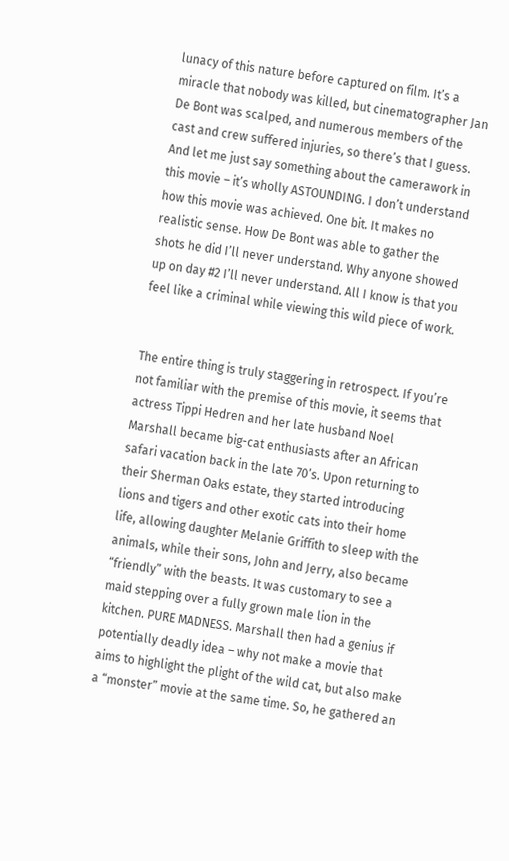lunacy of this nature before captured on film. It’s a miracle that nobody was killed, but cinematographer Jan De Bont was scalped, and numerous members of the cast and crew suffered injuries, so there’s that I guess. And let me just say something about the camerawork in this movie – it’s wholly ASTOUNDING. I don’t understand how this movie was achieved. One bit. It makes no realistic sense. How De Bont was able to gather the shots he did I’ll never understand. Why anyone showed up on day #2 I’ll never understand. All I know is that you feel like a criminal while viewing this wild piece of work.


The entire thing is truly staggering in retrospect. If you’re not familiar with the premise of this movie, it seems that actress Tippi Hedren and her late husband Noel Marshall became big-cat enthusiasts after an African safari vacation back in the late 70’s. Upon returning to their Sherman Oaks estate, they started introducing lions and tigers and other exotic cats into their home life, allowing daughter Melanie Griffith to sleep with the animals, while their sons, John and Jerry, also became “friendly” with the beasts. It was customary to see a maid stepping over a fully grown male lion in the kitchen. PURE MADNESS. Marshall then had a genius if potentially deadly idea – why not make a movie that aims to highlight the plight of the wild cat, but also make a “monster” movie at the same time. So, he gathered an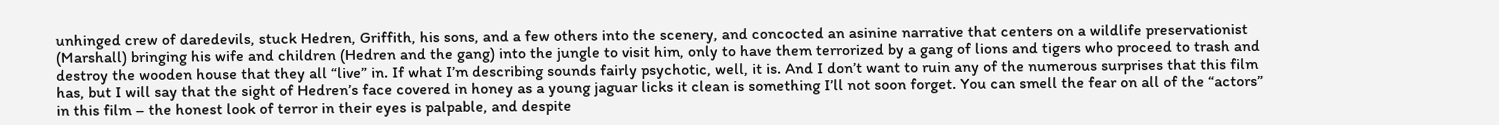unhinged crew of daredevils, stuck Hedren, Griffith, his sons, and a few others into the scenery, and concocted an asinine narrative that centers on a wildlife preservationist (Marshall) bringing his wife and children (Hedren and the gang) into the jungle to visit him, only to have them terrorized by a gang of lions and tigers who proceed to trash and destroy the wooden house that they all “live” in. If what I’m describing sounds fairly psychotic, well, it is. And I don’t want to ruin any of the numerous surprises that this film has, but I will say that the sight of Hedren’s face covered in honey as a young jaguar licks it clean is something I’ll not soon forget. You can smell the fear on all of the “actors” in this film – the honest look of terror in their eyes is palpable, and despite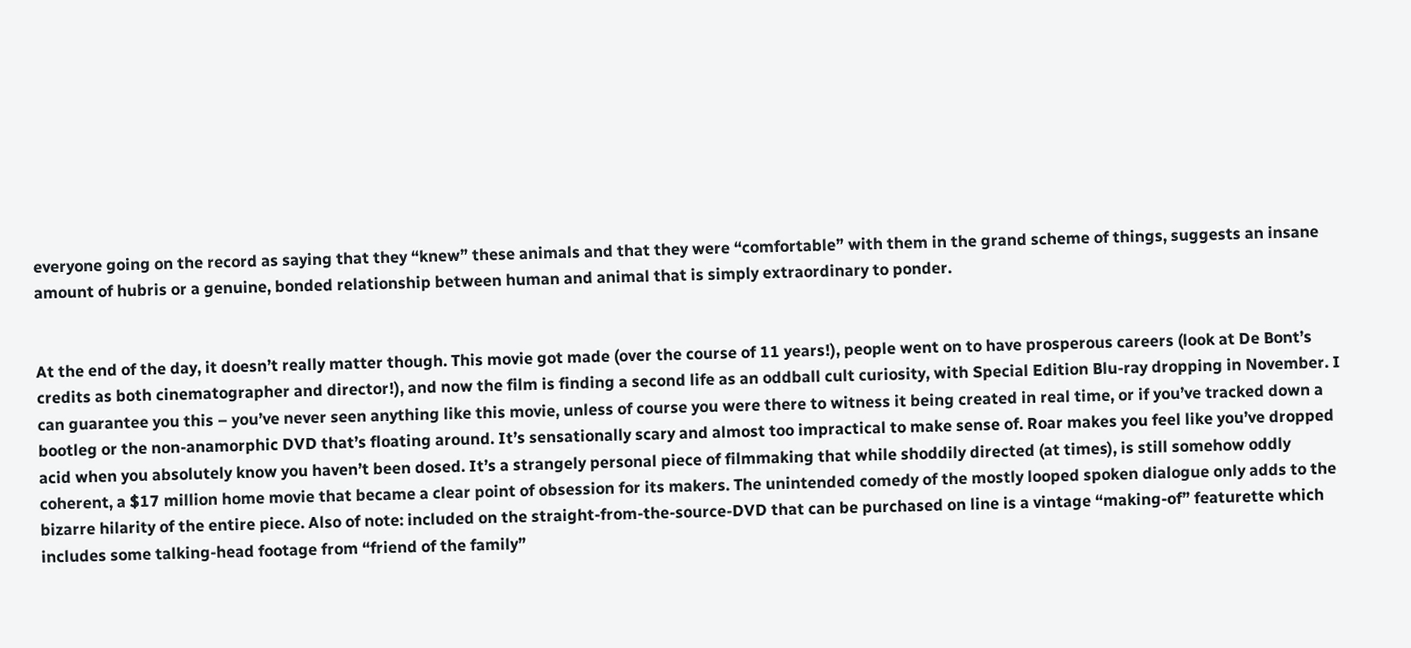everyone going on the record as saying that they “knew” these animals and that they were “comfortable” with them in the grand scheme of things, suggests an insane amount of hubris or a genuine, bonded relationship between human and animal that is simply extraordinary to ponder.


At the end of the day, it doesn’t really matter though. This movie got made (over the course of 11 years!), people went on to have prosperous careers (look at De Bont’s credits as both cinematographer and director!), and now the film is finding a second life as an oddball cult curiosity, with Special Edition Blu-ray dropping in November. I can guarantee you this – you’ve never seen anything like this movie, unless of course you were there to witness it being created in real time, or if you’ve tracked down a bootleg or the non-anamorphic DVD that’s floating around. It’s sensationally scary and almost too impractical to make sense of. Roar makes you feel like you’ve dropped acid when you absolutely know you haven’t been dosed. It’s a strangely personal piece of filmmaking that while shoddily directed (at times), is still somehow oddly coherent, a $17 million home movie that became a clear point of obsession for its makers. The unintended comedy of the mostly looped spoken dialogue only adds to the bizarre hilarity of the entire piece. Also of note: included on the straight-from-the-source-DVD that can be purchased on line is a vintage “making-of” featurette which includes some talking-head footage from “friend of the family”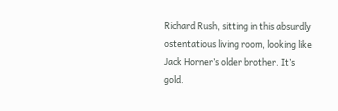Richard Rush, sitting in this absurdly ostentatious living room, looking like Jack Horner’s older brother. It’s gold.